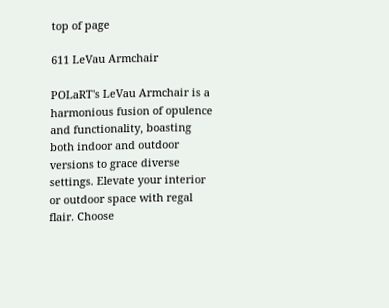top of page

611 LeVau Armchair

POLaRT's LeVau Armchair is a harmonious fusion of opulence and functionality, boasting both indoor and outdoor versions to grace diverse settings. Elevate your interior or outdoor space with regal flair. Choose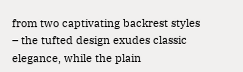from two captivating backrest styles – the tufted design exudes classic elegance, while the plain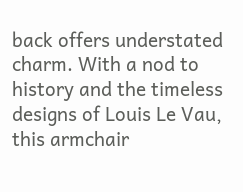back offers understated charm. With a nod to history and the timeless designs of Louis Le Vau, this armchair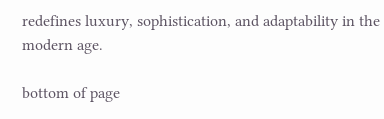redefines luxury, sophistication, and adaptability in the modern age.

bottom of page